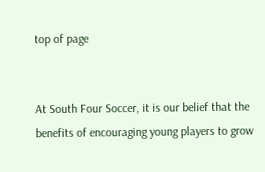top of page


At South Four Soccer, it is our belief that the benefits of encouraging young players to grow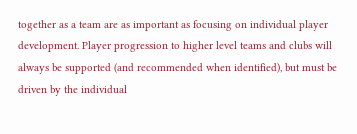together as a team are as important as focusing on individual player development. Player progression to higher level teams and clubs will always be supported (and recommended when identified), but must be driven by the individual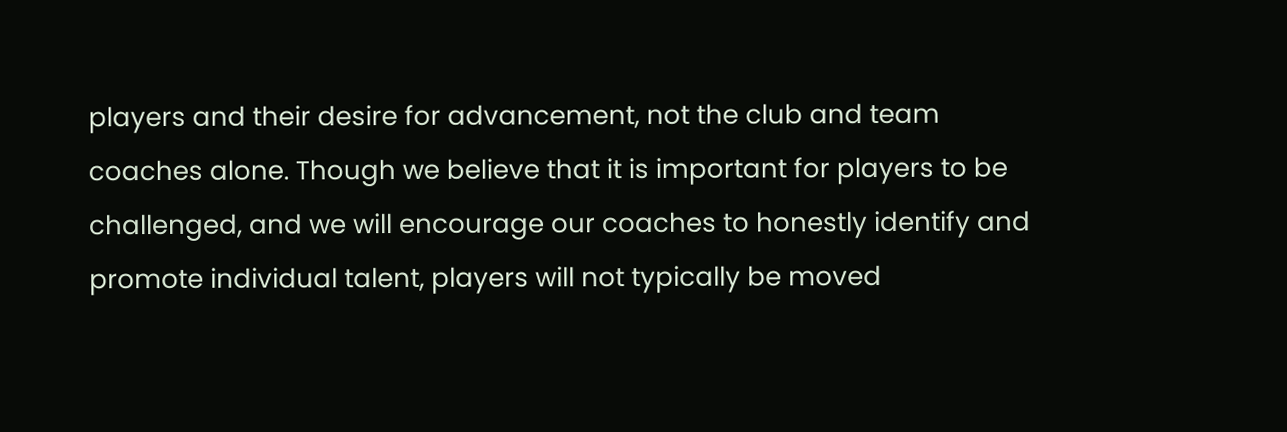players and their desire for advancement, not the club and team coaches alone. Though we believe that it is important for players to be challenged, and we will encourage our coaches to honestly identify and promote individual talent, players will not typically be moved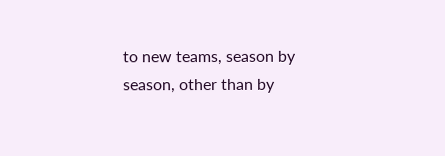to new teams, season by season, other than by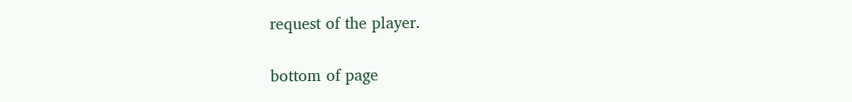request of the player.

bottom of page